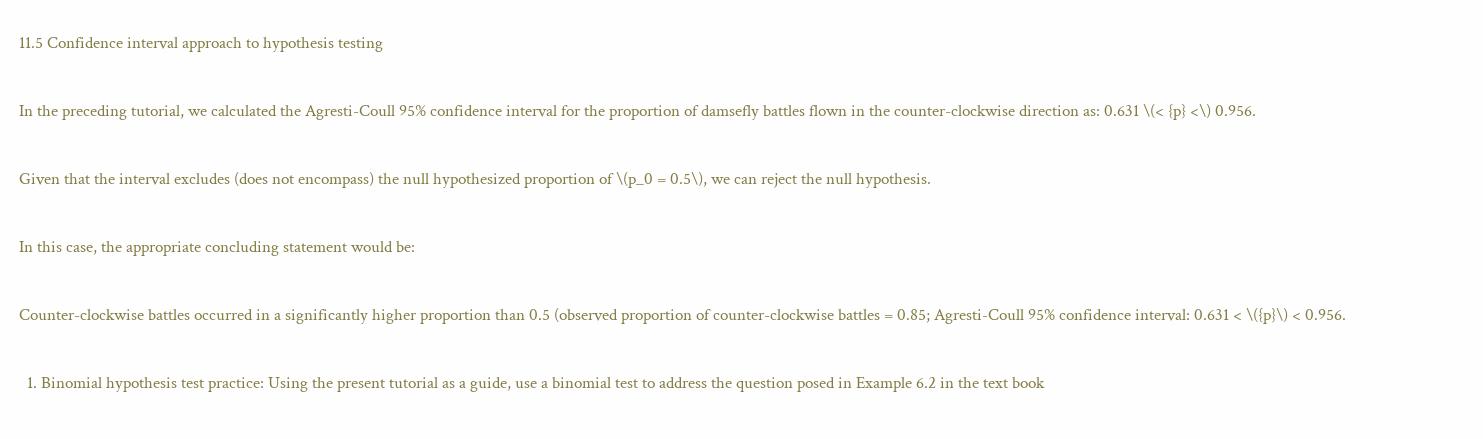11.5 Confidence interval approach to hypothesis testing

In the preceding tutorial, we calculated the Agresti-Coull 95% confidence interval for the proportion of damsefly battles flown in the counter-clockwise direction as: 0.631 \(< {p} <\) 0.956.

Given that the interval excludes (does not encompass) the null hypothesized proportion of \(p_0 = 0.5\), we can reject the null hypothesis.

In this case, the appropriate concluding statement would be:

Counter-clockwise battles occurred in a significantly higher proportion than 0.5 (observed proportion of counter-clockwise battles = 0.85; Agresti-Coull 95% confidence interval: 0.631 < \({p}\) < 0.956.

  1. Binomial hypothesis test practice: Using the present tutorial as a guide, use a binomial test to address the question posed in Example 6.2 in the text book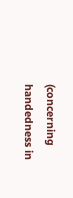(concerning handedness in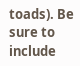toads). Be sure to include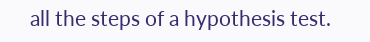all the steps of a hypothesis test.